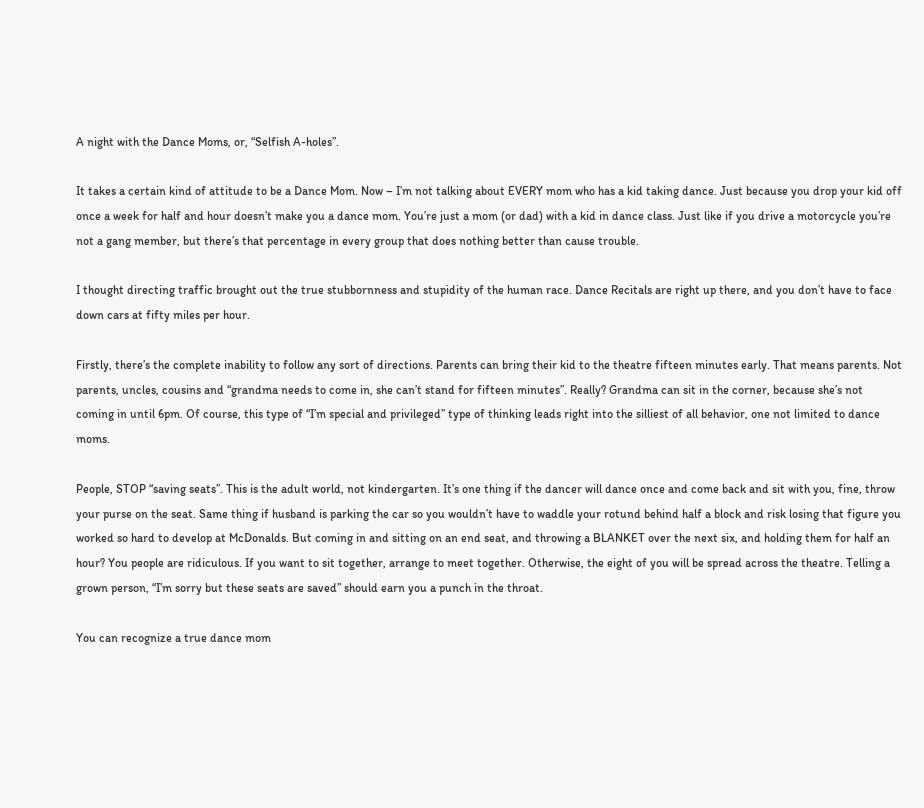A night with the Dance Moms, or, “Selfish A-holes”.

It takes a certain kind of attitude to be a Dance Mom. Now – I’m not talking about EVERY mom who has a kid taking dance. Just because you drop your kid off once a week for half and hour doesn’t make you a dance mom. You’re just a mom (or dad) with a kid in dance class. Just like if you drive a motorcycle you’re not a gang member, but there’s that percentage in every group that does nothing better than cause trouble.

I thought directing traffic brought out the true stubbornness and stupidity of the human race. Dance Recitals are right up there, and you don’t have to face down cars at fifty miles per hour.

Firstly, there’s the complete inability to follow any sort of directions. Parents can bring their kid to the theatre fifteen minutes early. That means parents. Not parents, uncles, cousins and “grandma needs to come in, she can’t stand for fifteen minutes”. Really? Grandma can sit in the corner, because she’s not coming in until 6pm. Of course, this type of “I’m special and privileged” type of thinking leads right into the silliest of all behavior, one not limited to dance moms.

People, STOP “saving seats”. This is the adult world, not kindergarten. It’s one thing if the dancer will dance once and come back and sit with you, fine, throw your purse on the seat. Same thing if husband is parking the car so you wouldn’t have to waddle your rotund behind half a block and risk losing that figure you worked so hard to develop at McDonalds. But coming in and sitting on an end seat, and throwing a BLANKET over the next six, and holding them for half an hour? You people are ridiculous. If you want to sit together, arrange to meet together. Otherwise, the eight of you will be spread across the theatre. Telling a grown person, “I’m sorry but these seats are saved” should earn you a punch in the throat.

You can recognize a true dance mom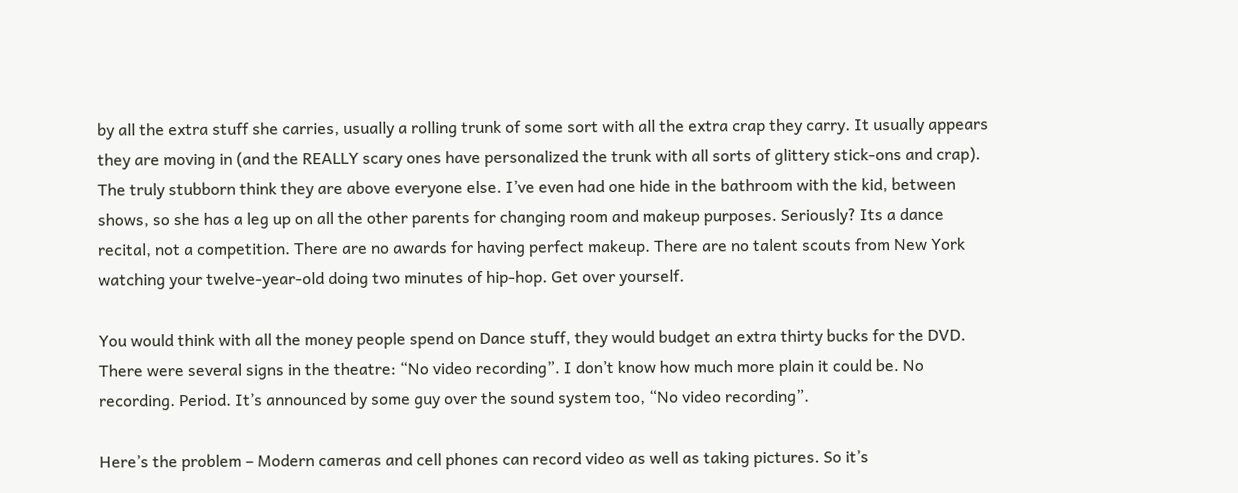by all the extra stuff she carries, usually a rolling trunk of some sort with all the extra crap they carry. It usually appears they are moving in (and the REALLY scary ones have personalized the trunk with all sorts of glittery stick-ons and crap). The truly stubborn think they are above everyone else. I’ve even had one hide in the bathroom with the kid, between shows, so she has a leg up on all the other parents for changing room and makeup purposes. Seriously? Its a dance recital, not a competition. There are no awards for having perfect makeup. There are no talent scouts from New York watching your twelve-year-old doing two minutes of hip-hop. Get over yourself.

You would think with all the money people spend on Dance stuff, they would budget an extra thirty bucks for the DVD. There were several signs in the theatre: “No video recording”. I don’t know how much more plain it could be. No recording. Period. It’s announced by some guy over the sound system too, “No video recording”.

Here’s the problem – Modern cameras and cell phones can record video as well as taking pictures. So it’s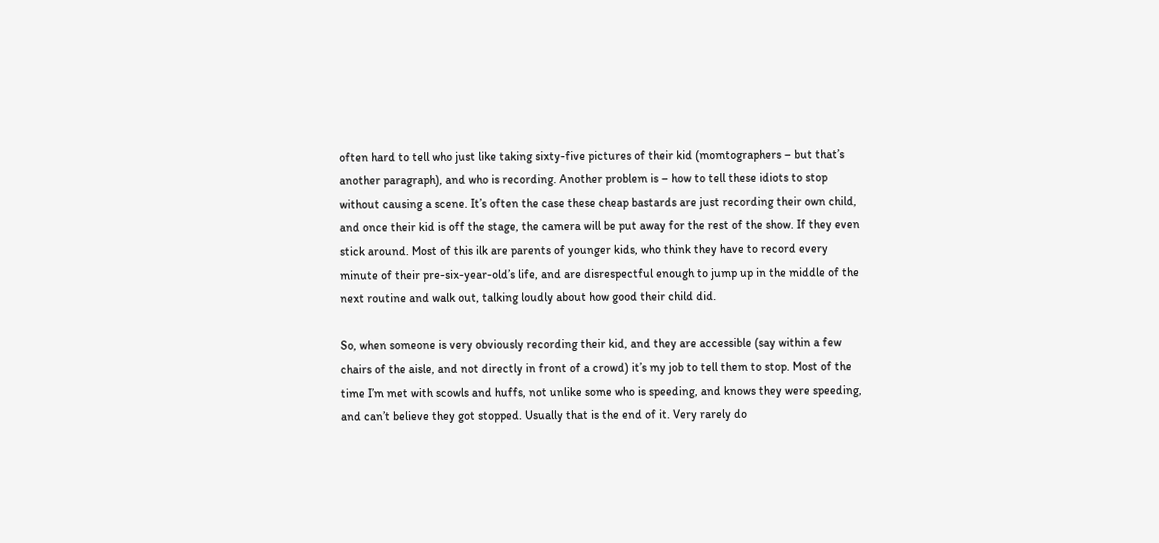often hard to tell who just like taking sixty-five pictures of their kid (momtographers – but that’s another paragraph), and who is recording. Another problem is – how to tell these idiots to stop without causing a scene. It’s often the case these cheap bastards are just recording their own child, and once their kid is off the stage, the camera will be put away for the rest of the show. If they even stick around. Most of this ilk are parents of younger kids, who think they have to record every minute of their pre-six-year-old’s life, and are disrespectful enough to jump up in the middle of the next routine and walk out, talking loudly about how good their child did.

So, when someone is very obviously recording their kid, and they are accessible (say within a few chairs of the aisle, and not directly in front of a crowd) it’s my job to tell them to stop. Most of the time I’m met with scowls and huffs, not unlike some who is speeding, and knows they were speeding, and can’t believe they got stopped. Usually that is the end of it. Very rarely do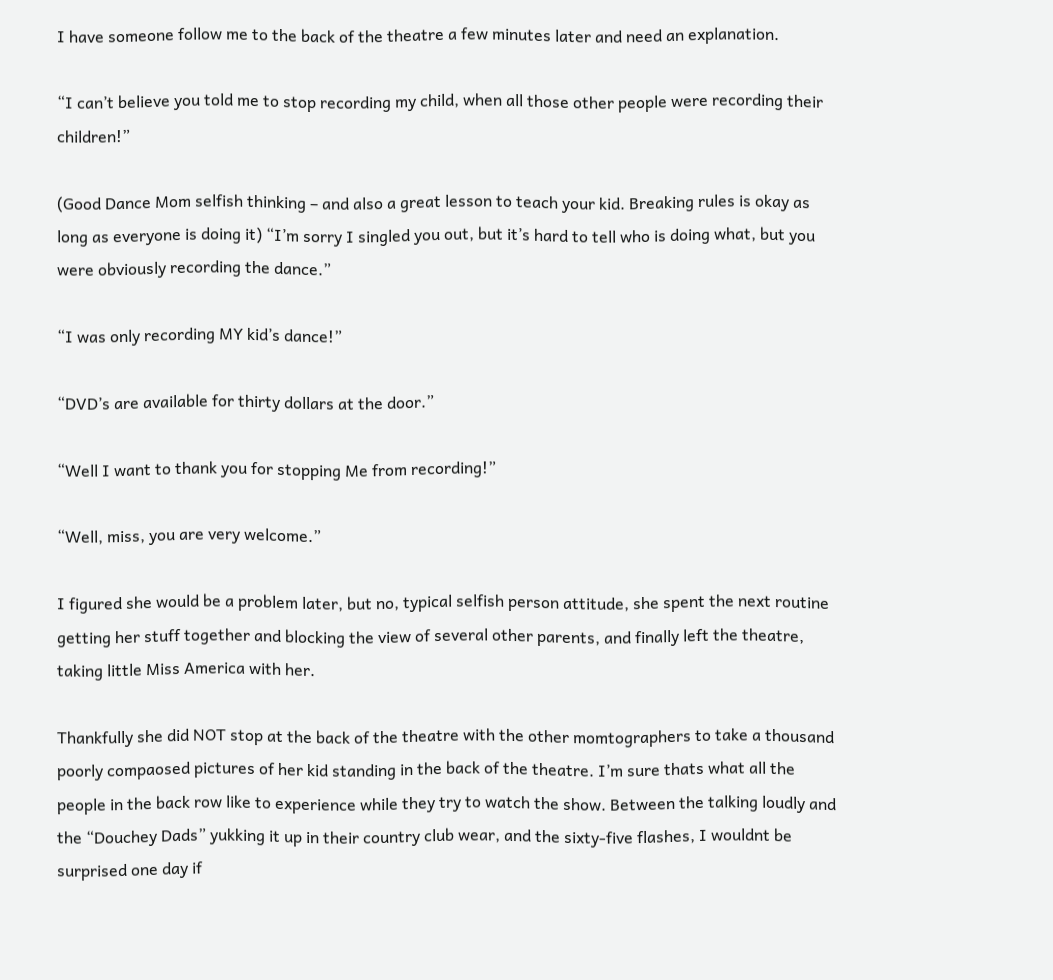I have someone follow me to the back of the theatre a few minutes later and need an explanation.

“I can’t believe you told me to stop recording my child, when all those other people were recording their children!”

(Good Dance Mom selfish thinking – and also a great lesson to teach your kid. Breaking rules is okay as long as everyone is doing it) “I’m sorry I singled you out, but it’s hard to tell who is doing what, but you were obviously recording the dance.”

“I was only recording MY kid’s dance!”

“DVD’s are available for thirty dollars at the door.”

“Well I want to thank you for stopping Me from recording!”

“Well, miss, you are very welcome.”

I figured she would be a problem later, but no, typical selfish person attitude, she spent the next routine getting her stuff together and blocking the view of several other parents, and finally left the theatre, taking little Miss America with her.

Thankfully she did NOT stop at the back of the theatre with the other momtographers to take a thousand poorly compaosed pictures of her kid standing in the back of the theatre. I’m sure thats what all the people in the back row like to experience while they try to watch the show. Between the talking loudly and the “Douchey Dads” yukking it up in their country club wear, and the sixty-five flashes, I wouldnt be surprised one day if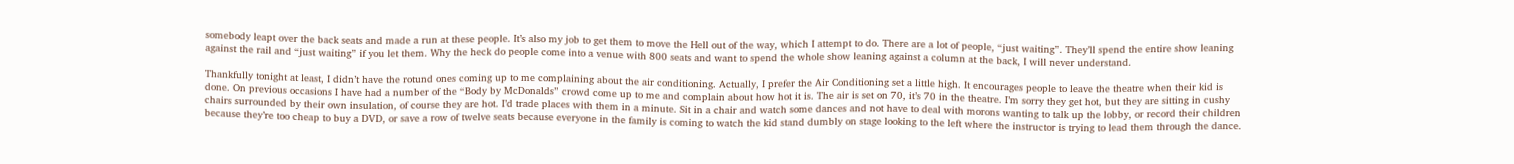somebody leapt over the back seats and made a run at these people. It’s also my job to get them to move the Hell out of the way, which I attempt to do. There are a lot of people, “just waiting”. They’ll spend the entire show leaning against the rail and “just waiting” if you let them. Why the heck do people come into a venue with 800 seats and want to spend the whole show leaning against a column at the back, I will never understand.

Thankfully tonight at least, I didn’t have the rotund ones coming up to me complaining about the air conditioning. Actually, I prefer the Air Conditioning set a little high. It encourages people to leave the theatre when their kid is done. On previous occasions I have had a number of the “Body by McDonalds” crowd come up to me and complain about how hot it is. The air is set on 70, it’s 70 in the theatre. I’m sorry they get hot, but they are sitting in cushy chairs surrounded by their own insulation, of course they are hot. I’d trade places with them in a minute. Sit in a chair and watch some dances and not have to deal with morons wanting to talk up the lobby, or record their children because they’re too cheap to buy a DVD, or save a row of twelve seats because everyone in the family is coming to watch the kid stand dumbly on stage looking to the left where the instructor is trying to lead them through the dance.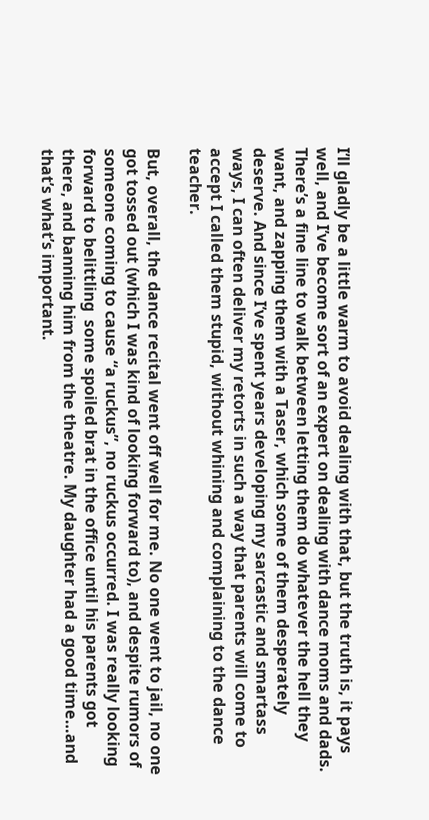I’ll gladly be a little warm to avoid dealing with that, but the truth is, it pays well, and I’ve become sort of an expert on dealing with dance moms and dads. There’s a fine line to walk between letting them do whatever the hell they want, and zapping them with a Taser, which some of them desperately deserve. And since I’ve spent years developing my sarcastic and smartass ways, I can often deliver my retorts in such a way that parents will come to accept I called them stupid, without whining and complaining to the dance teacher.

But, overall, the dance recital went off well for me. No one went to jail, no one got tossed out (which I was kind of looking forward to), and despite rumors of someone coming to cause “a ruckus”, no ruckus occurred. I was really looking forward to belittling  some spoiled brat in the office until his parents got there, and banning him from the theatre. My daughter had a good time…and that’s what’s important.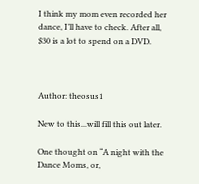I think my mom even recorded her dance, I’ll have to check. After all, $30 is a lot to spend on a DVD.



Author: theosus1

New to this...will fill this out later.

One thought on “A night with the Dance Moms, or,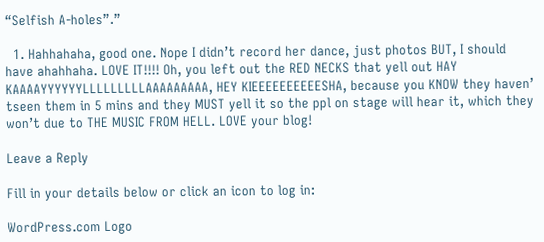“Selfish A-holes”.”

  1. Hahhahaha, good one. Nope I didn’t record her dance, just photos BUT, I should have ahahhaha. LOVE IT!!!! Oh, you left out the RED NECKS that yell out HAY KAAAAYYYYYYLLLLLLLLLAAAAAAAAA, HEY KIEEEEEEEEEESHA, because you KNOW they haven’ tseen them in 5 mins and they MUST yell it so the ppl on stage will hear it, which they won’t due to THE MUSIC FROM HELL. LOVE your blog!

Leave a Reply

Fill in your details below or click an icon to log in:

WordPress.com Logo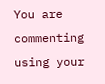You are commenting using your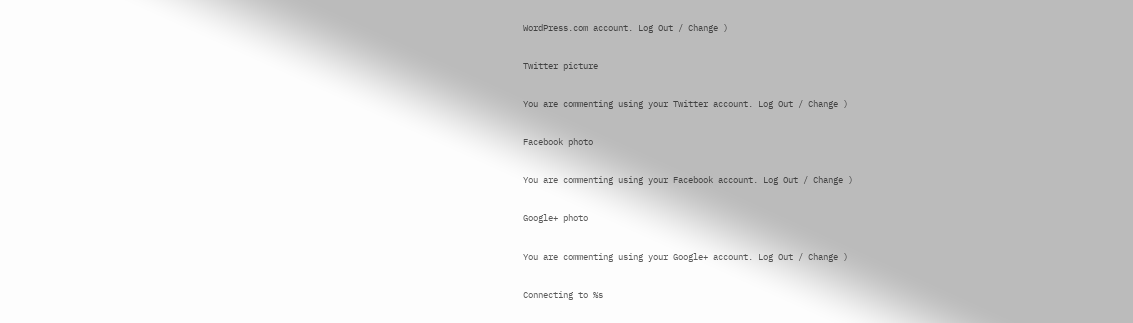WordPress.com account. Log Out / Change )

Twitter picture

You are commenting using your Twitter account. Log Out / Change )

Facebook photo

You are commenting using your Facebook account. Log Out / Change )

Google+ photo

You are commenting using your Google+ account. Log Out / Change )

Connecting to %s